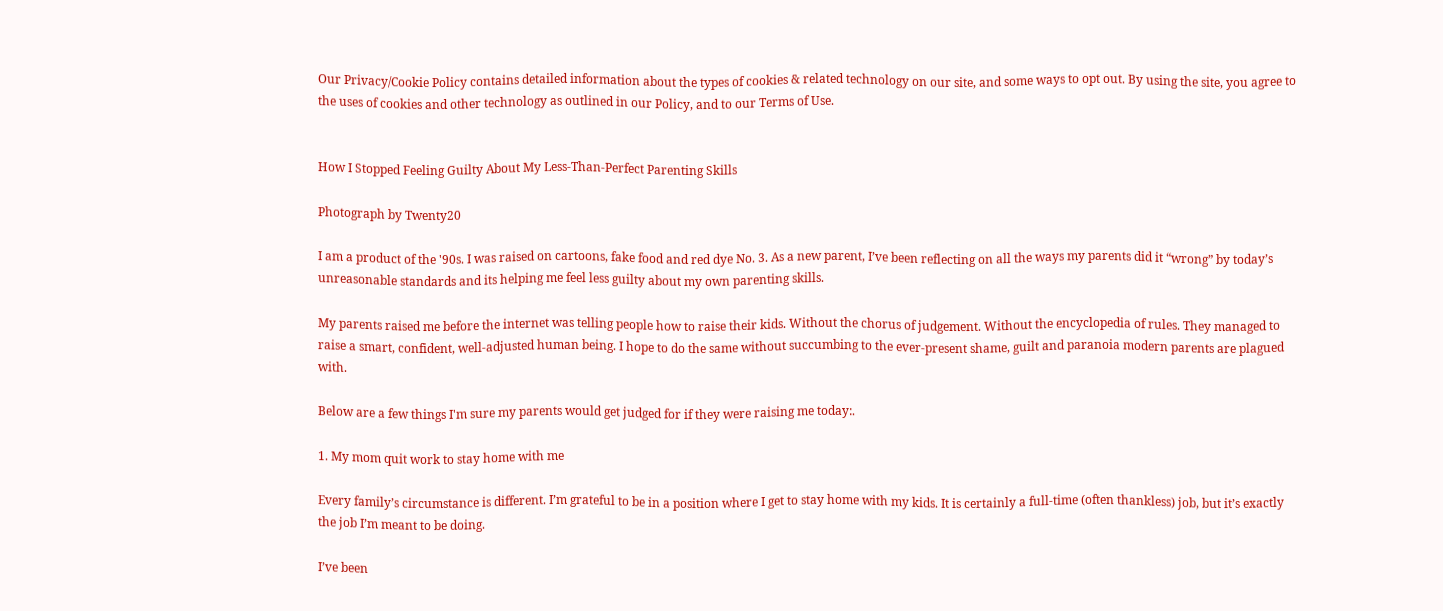Our Privacy/Cookie Policy contains detailed information about the types of cookies & related technology on our site, and some ways to opt out. By using the site, you agree to the uses of cookies and other technology as outlined in our Policy, and to our Terms of Use.


How I Stopped Feeling Guilty About My Less-Than-Perfect Parenting Skills

Photograph by Twenty20

I am a product of the '90s. I was raised on cartoons, fake food and red dye No. 3. As a new parent, I’ve been reflecting on all the ways my parents did it “wrong” by today’s unreasonable standards and its helping me feel less guilty about my own parenting skills.

My parents raised me before the internet was telling people how to raise their kids. Without the chorus of judgement. Without the encyclopedia of rules. They managed to raise a smart, confident, well-adjusted human being. I hope to do the same without succumbing to the ever-present shame, guilt and paranoia modern parents are plagued with.

Below are a few things I'm sure my parents would get judged for if they were raising me today:.

1. My mom quit work to stay home with me

Every family’s circumstance is different. I’m grateful to be in a position where I get to stay home with my kids. It is certainly a full-time (often thankless) job, but it’s exactly the job I’m meant to be doing.

I’ve been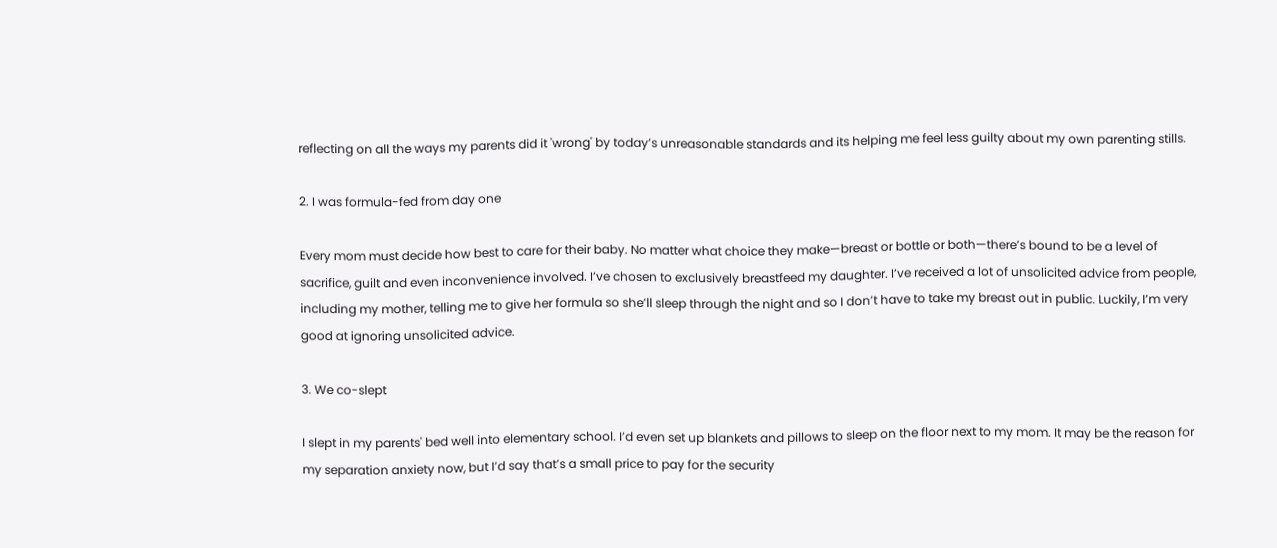reflecting on all the ways my parents did it 'wrong' by today’s unreasonable standards and its helping me feel less guilty about my own parenting stills.

2. I was formula-fed from day one

Every mom must decide how best to care for their baby. No matter what choice they make—breast or bottle or both—there’s bound to be a level of sacrifice, guilt and even inconvenience involved. I’ve chosen to exclusively breastfeed my daughter. I’ve received a lot of unsolicited advice from people, including my mother, telling me to give her formula so she’ll sleep through the night and so I don’t have to take my breast out in public. Luckily, I’m very good at ignoring unsolicited advice.

3. We co-slept

I slept in my parents' bed well into elementary school. I’d even set up blankets and pillows to sleep on the floor next to my mom. It may be the reason for my separation anxiety now, but I’d say that’s a small price to pay for the security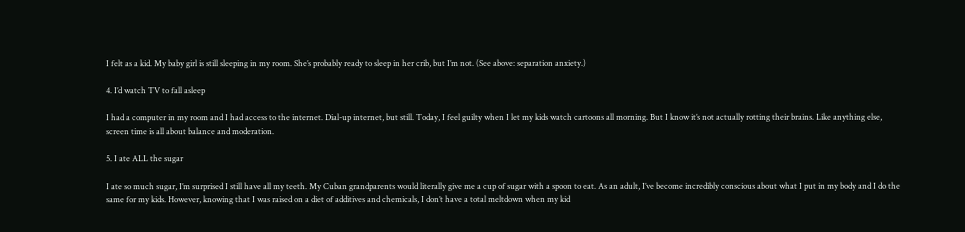I felt as a kid. My baby girl is still sleeping in my room. She’s probably ready to sleep in her crib, but I’m not. (See above: separation anxiety.)

4. I’d watch TV to fall asleep

I had a computer in my room and I had access to the internet. Dial-up internet, but still. Today, I feel guilty when I let my kids watch cartoons all morning. But I know it’s not actually rotting their brains. Like anything else, screen time is all about balance and moderation.

5. I ate ALL the sugar

I ate so much sugar, I’m surprised I still have all my teeth. My Cuban grandparents would literally give me a cup of sugar with a spoon to eat. As an adult, I’ve become incredibly conscious about what I put in my body and I do the same for my kids. However, knowing that I was raised on a diet of additives and chemicals, I don’t have a total meltdown when my kid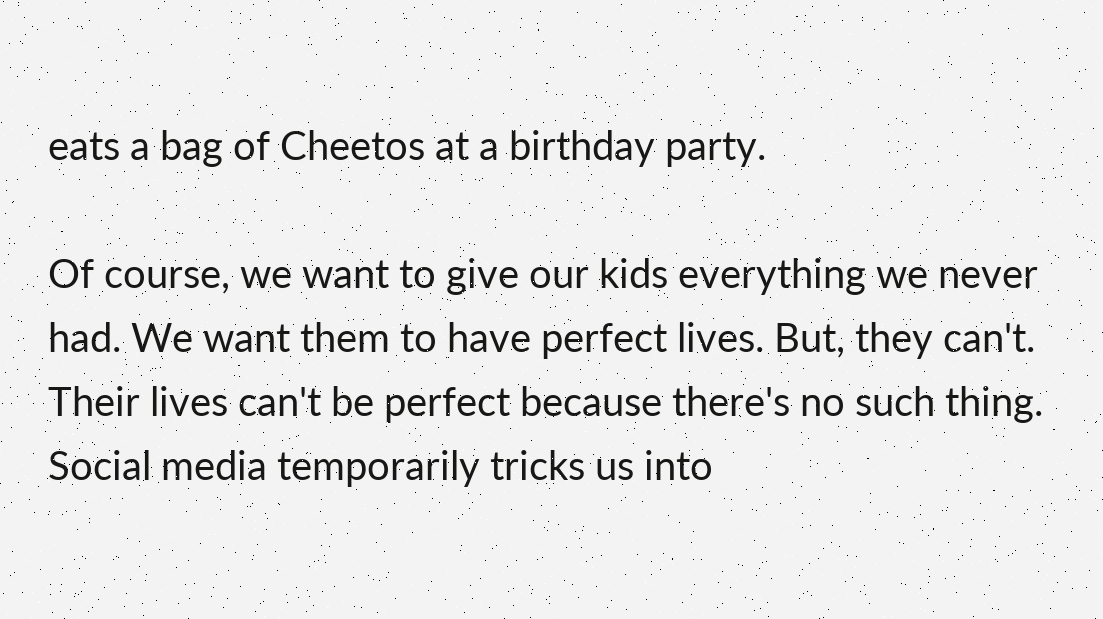eats a bag of Cheetos at a birthday party.

Of course, we want to give our kids everything we never had. We want them to have perfect lives. But, they can't. Their lives can't be perfect because there's no such thing. Social media temporarily tricks us into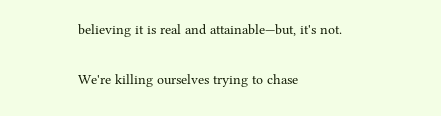believing it is real and attainable—but, it's not.

We're killing ourselves trying to chase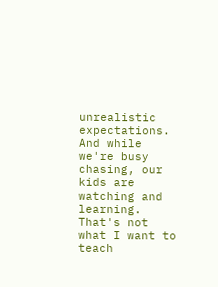unrealistic expectations. And while we're busy chasing, our kids are watching and learning. That's not what I want to teach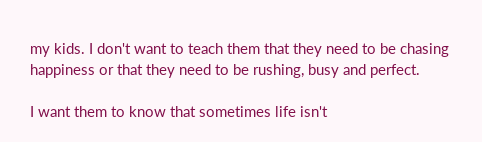my kids. I don't want to teach them that they need to be chasing happiness or that they need to be rushing, busy and perfect.

I want them to know that sometimes life isn't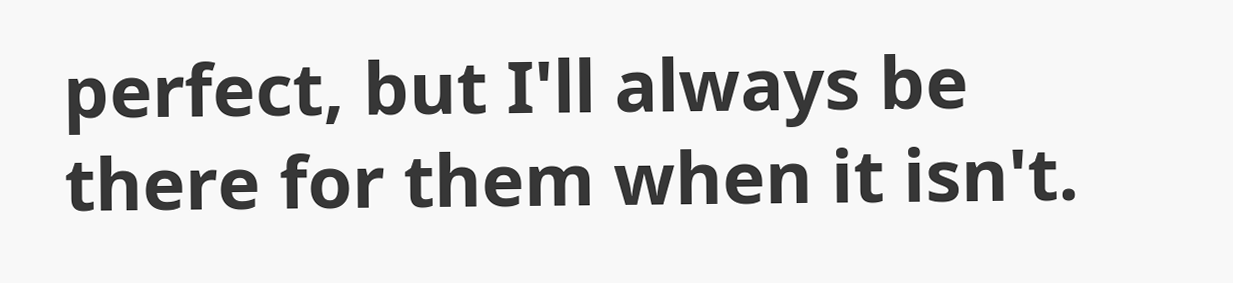perfect, but I'll always be there for them when it isn't.